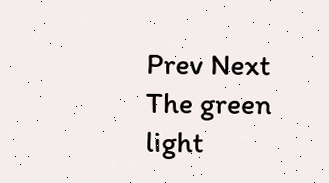Prev Next
The green light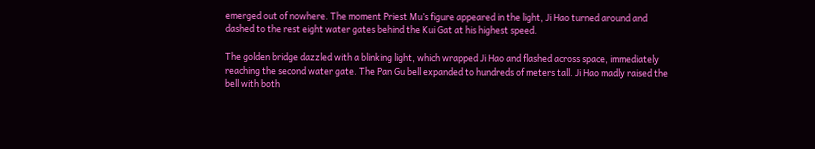emerged out of nowhere. The moment Priest Mu’s figure appeared in the light, Ji Hao turned around and dashed to the rest eight water gates behind the Kui Gat at his highest speed.

The golden bridge dazzled with a blinking light, which wrapped Ji Hao and flashed across space, immediately reaching the second water gate. The Pan Gu bell expanded to hundreds of meters tall. Ji Hao madly raised the bell with both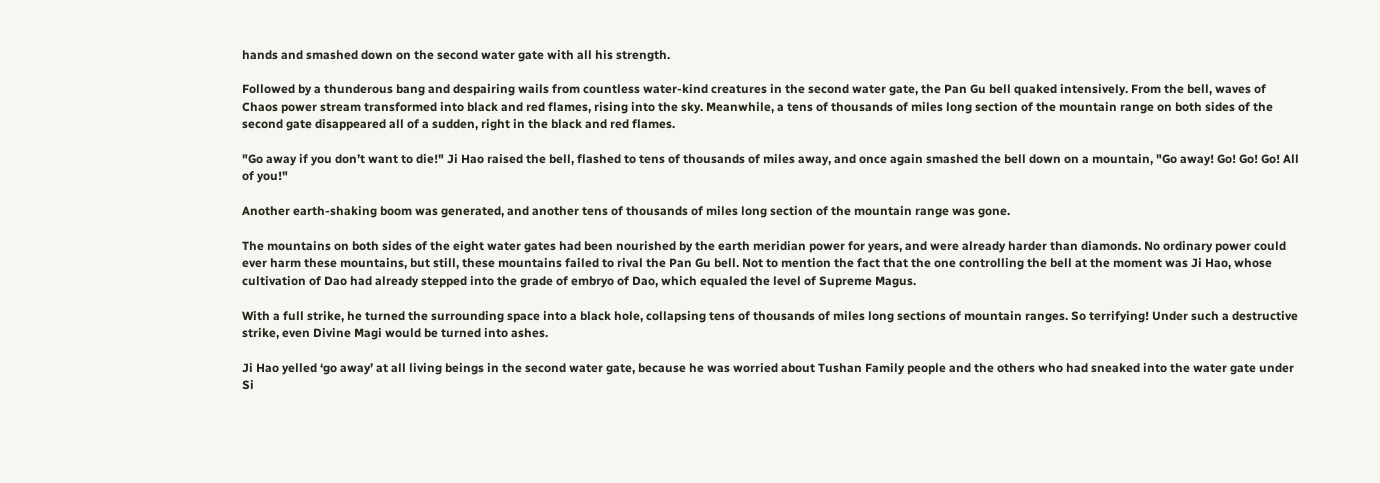hands and smashed down on the second water gate with all his strength.

Followed by a thunderous bang and despairing wails from countless water-kind creatures in the second water gate, the Pan Gu bell quaked intensively. From the bell, waves of Chaos power stream transformed into black and red flames, rising into the sky. Meanwhile, a tens of thousands of miles long section of the mountain range on both sides of the second gate disappeared all of a sudden, right in the black and red flames.

"Go away if you don’t want to die!" Ji Hao raised the bell, flashed to tens of thousands of miles away, and once again smashed the bell down on a mountain, "Go away! Go! Go! Go! All of you!"

Another earth-shaking boom was generated, and another tens of thousands of miles long section of the mountain range was gone.

The mountains on both sides of the eight water gates had been nourished by the earth meridian power for years, and were already harder than diamonds. No ordinary power could ever harm these mountains, but still, these mountains failed to rival the Pan Gu bell. Not to mention the fact that the one controlling the bell at the moment was Ji Hao, whose cultivation of Dao had already stepped into the grade of embryo of Dao, which equaled the level of Supreme Magus.

With a full strike, he turned the surrounding space into a black hole, collapsing tens of thousands of miles long sections of mountain ranges. So terrifying! Under such a destructive strike, even Divine Magi would be turned into ashes.

Ji Hao yelled ‘go away’ at all living beings in the second water gate, because he was worried about Tushan Family people and the others who had sneaked into the water gate under Si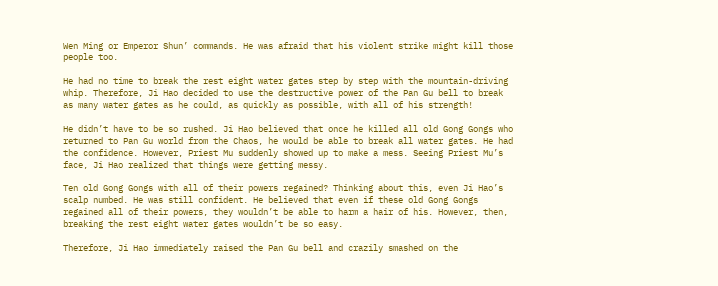Wen Ming or Emperor Shun’ commands. He was afraid that his violent strike might kill those people too.

He had no time to break the rest eight water gates step by step with the mountain-driving whip. Therefore, Ji Hao decided to use the destructive power of the Pan Gu bell to break as many water gates as he could, as quickly as possible, with all of his strength!

He didn’t have to be so rushed. Ji Hao believed that once he killed all old Gong Gongs who returned to Pan Gu world from the Chaos, he would be able to break all water gates. He had the confidence. However, Priest Mu suddenly showed up to make a mess. Seeing Priest Mu’s face, Ji Hao realized that things were getting messy.

Ten old Gong Gongs with all of their powers regained? Thinking about this, even Ji Hao’s scalp numbed. He was still confident. He believed that even if these old Gong Gongs regained all of their powers, they wouldn’t be able to harm a hair of his. However, then, breaking the rest eight water gates wouldn’t be so easy.

Therefore, Ji Hao immediately raised the Pan Gu bell and crazily smashed on the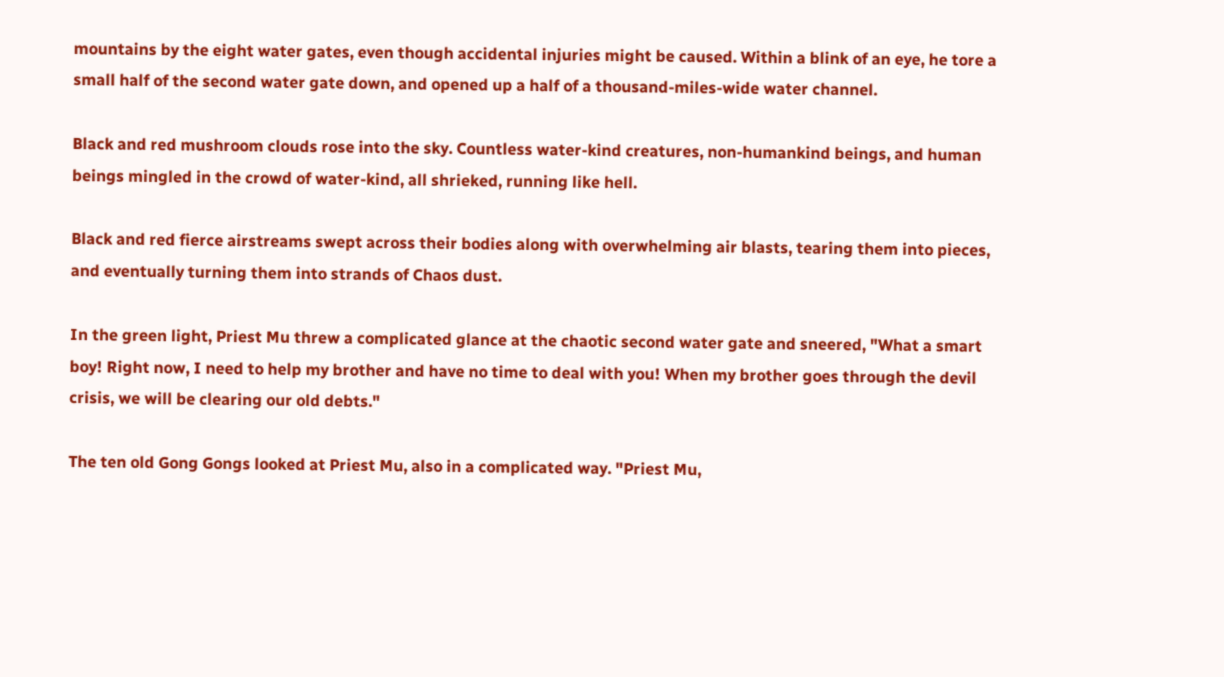mountains by the eight water gates, even though accidental injuries might be caused. Within a blink of an eye, he tore a small half of the second water gate down, and opened up a half of a thousand-miles-wide water channel.

Black and red mushroom clouds rose into the sky. Countless water-kind creatures, non-humankind beings, and human beings mingled in the crowd of water-kind, all shrieked, running like hell.

Black and red fierce airstreams swept across their bodies along with overwhelming air blasts, tearing them into pieces, and eventually turning them into strands of Chaos dust.

In the green light, Priest Mu threw a complicated glance at the chaotic second water gate and sneered, "What a smart boy! Right now, I need to help my brother and have no time to deal with you! When my brother goes through the devil crisis, we will be clearing our old debts."

The ten old Gong Gongs looked at Priest Mu, also in a complicated way. "Priest Mu,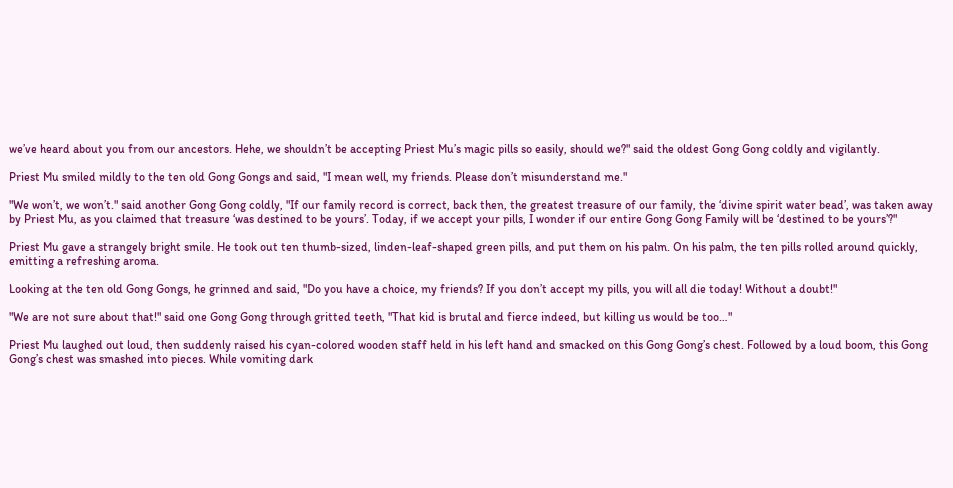we’ve heard about you from our ancestors. Hehe, we shouldn’t be accepting Priest Mu’s magic pills so easily, should we?" said the oldest Gong Gong coldly and vigilantly.

Priest Mu smiled mildly to the ten old Gong Gongs and said, "I mean well, my friends. Please don’t misunderstand me."

"We won’t, we won’t." said another Gong Gong coldly, "If our family record is correct, back then, the greatest treasure of our family, the ‘divine spirit water bead’, was taken away by Priest Mu, as you claimed that treasure ‘was destined to be yours’. Today, if we accept your pills, I wonder if our entire Gong Gong Family will be ‘destined to be yours’?"

Priest Mu gave a strangely bright smile. He took out ten thumb-sized, linden-leaf-shaped green pills, and put them on his palm. On his palm, the ten pills rolled around quickly, emitting a refreshing aroma.

Looking at the ten old Gong Gongs, he grinned and said, "Do you have a choice, my friends? If you don’t accept my pills, you will all die today! Without a doubt!"

"We are not sure about that!" said one Gong Gong through gritted teeth, "That kid is brutal and fierce indeed, but killing us would be too…"

Priest Mu laughed out loud, then suddenly raised his cyan-colored wooden staff held in his left hand and smacked on this Gong Gong’s chest. Followed by a loud boom, this Gong Gong’s chest was smashed into pieces. While vomiting dark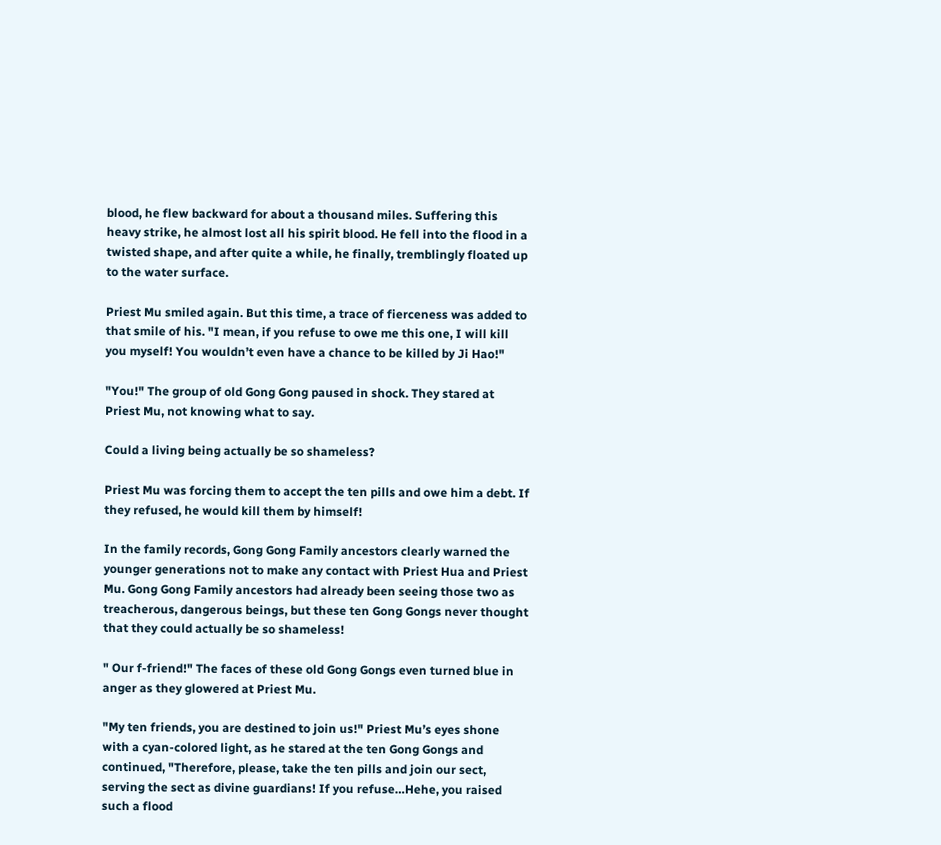blood, he flew backward for about a thousand miles. Suffering this heavy strike, he almost lost all his spirit blood. He fell into the flood in a twisted shape, and after quite a while, he finally, tremblingly floated up to the water surface.

Priest Mu smiled again. But this time, a trace of fierceness was added to that smile of his. "I mean, if you refuse to owe me this one, I will kill you myself! You wouldn’t even have a chance to be killed by Ji Hao!"

"You!" The group of old Gong Gong paused in shock. They stared at Priest Mu, not knowing what to say.

Could a living being actually be so shameless?

Priest Mu was forcing them to accept the ten pills and owe him a debt. If they refused, he would kill them by himself!

In the family records, Gong Gong Family ancestors clearly warned the younger generations not to make any contact with Priest Hua and Priest Mu. Gong Gong Family ancestors had already been seeing those two as treacherous, dangerous beings, but these ten Gong Gongs never thought that they could actually be so shameless!

" Our f-friend!" The faces of these old Gong Gongs even turned blue in anger as they glowered at Priest Mu.

"My ten friends, you are destined to join us!" Priest Mu’s eyes shone with a cyan-colored light, as he stared at the ten Gong Gongs and continued, "Therefore, please, take the ten pills and join our sect, serving the sect as divine guardians! If you refuse…Hehe, you raised such a flood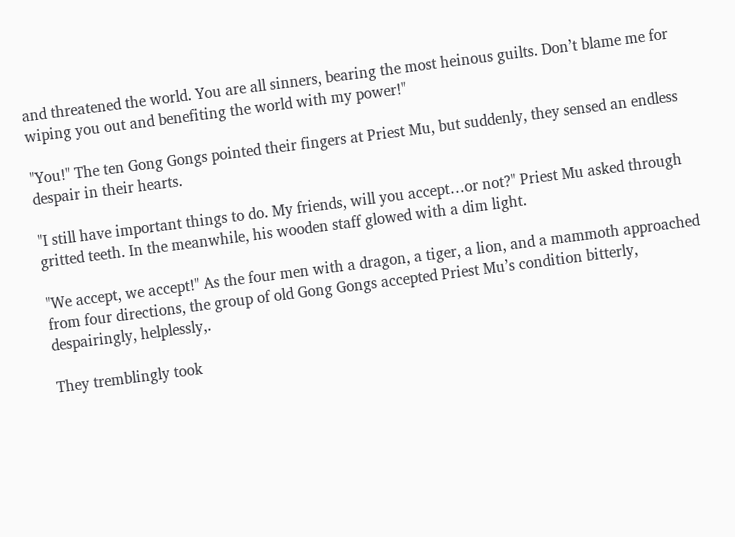and threatened the world. You are all sinners, bearing the most heinous guilts. Don’t blame me for wiping you out and benefiting the world with my power!"

"You!" The ten Gong Gongs pointed their fingers at Priest Mu, but suddenly, they sensed an endless despair in their hearts.

"I still have important things to do. My friends, will you accept…or not?" Priest Mu asked through gritted teeth. In the meanwhile, his wooden staff glowed with a dim light.

"We accept, we accept!" As the four men with a dragon, a tiger, a lion, and a mammoth approached from four directions, the group of old Gong Gongs accepted Priest Mu’s condition bitterly, despairingly, helplessly,.

They tremblingly took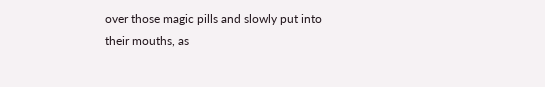over those magic pills and slowly put into their mouths, as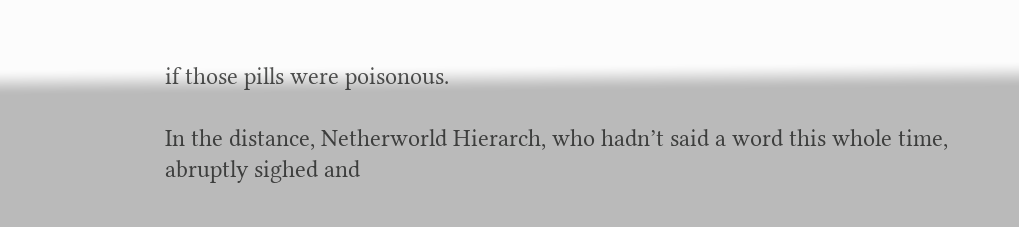if those pills were poisonous.

In the distance, Netherworld Hierarch, who hadn’t said a word this whole time, abruptly sighed and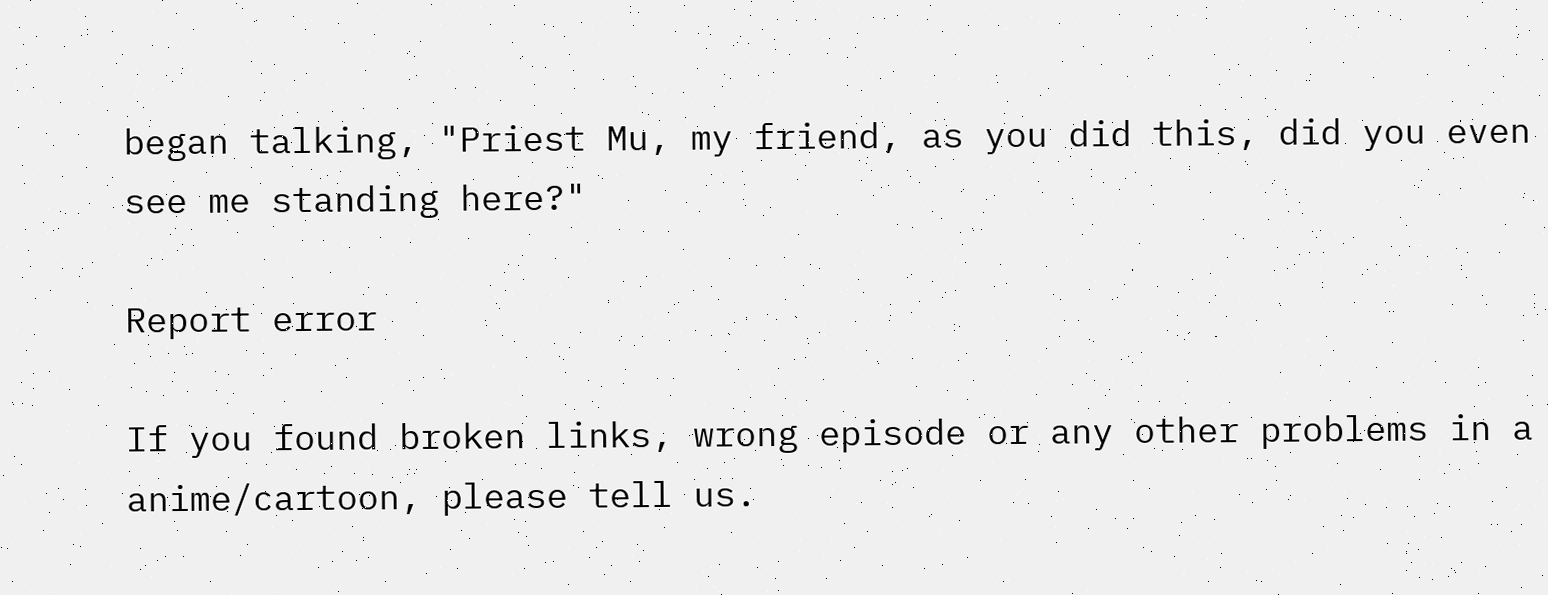began talking, "Priest Mu, my friend, as you did this, did you even see me standing here?"

Report error

If you found broken links, wrong episode or any other problems in a anime/cartoon, please tell us.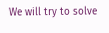We will try to solve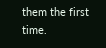them the first time.